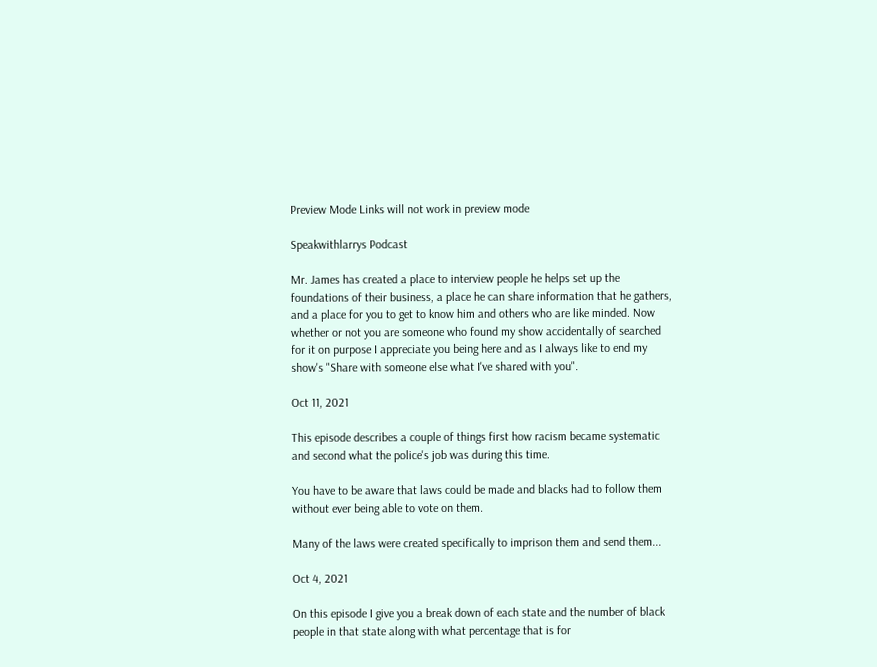Preview Mode Links will not work in preview mode

Speakwithlarrys Podcast

Mr. James has created a place to interview people he helps set up the foundations of their business, a place he can share information that he gathers, and a place for you to get to know him and others who are like minded. Now whether or not you are someone who found my show accidentally of searched for it on purpose I appreciate you being here and as I always like to end my show's "Share with someone else what I've shared with you".

Oct 11, 2021

This episode describes a couple of things first how racism became systematic and second what the police's job was during this time.

You have to be aware that laws could be made and blacks had to follow them without ever being able to vote on them.

Many of the laws were created specifically to imprison them and send them...

Oct 4, 2021

On this episode I give you a break down of each state and the number of black people in that state along with what percentage that is for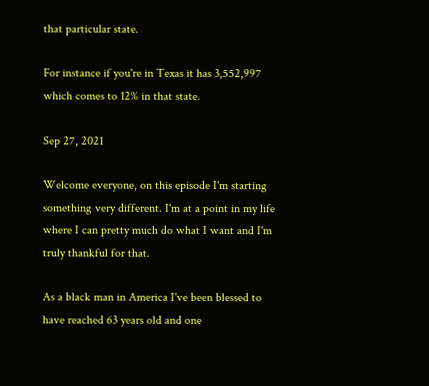that particular state.

For instance if you're in Texas it has 3,552,997 which comes to 12% in that state.

Sep 27, 2021

Welcome everyone, on this episode I'm starting something very different. I'm at a point in my life where I can pretty much do what I want and I'm truly thankful for that.

As a black man in America I've been blessed to have reached 63 years old and one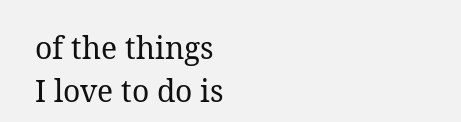of the things I love to do is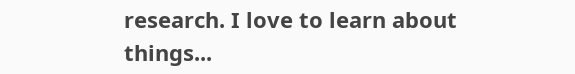research. I love to learn about things...